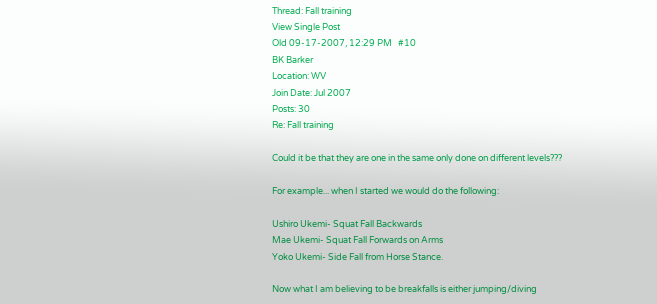Thread: Fall training
View Single Post
Old 09-17-2007, 12:29 PM   #10
BK Barker
Location: WV
Join Date: Jul 2007
Posts: 30
Re: Fall training

Could it be that they are one in the same only done on different levels???

For example... when I started we would do the following:

Ushiro Ukemi- Squat Fall Backwards
Mae Ukemi- Squat Fall Forwards on Arms
Yoko Ukemi- Side Fall from Horse Stance.

Now what I am believing to be breakfalls is either jumping/diving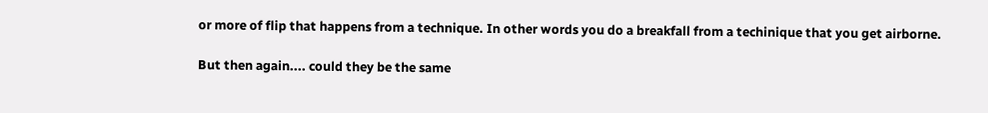or more of flip that happens from a technique. In other words you do a breakfall from a techinique that you get airborne.

But then again.... could they be the same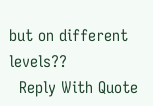but on different levels??
  Reply With Quote